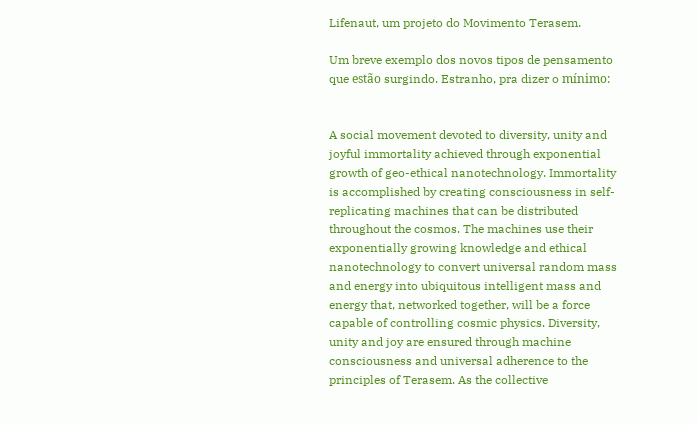Lifenaut, um projeto do Movimento Terasem.

Um breve exemplo dos novos tipos de pensamento que estão surgindo. Estranho, pra dizer o mínimo:


A social movement devoted to diversity, unity and joyful immortality achieved through exponential growth of geo-ethical nanotechnology. Immortality is accomplished by creating consciousness in self-replicating machines that can be distributed throughout the cosmos. The machines use their exponentially growing knowledge and ethical nanotechnology to convert universal random mass and energy into ubiquitous intelligent mass and energy that, networked together, will be a force capable of controlling cosmic physics. Diversity, unity and joy are ensured through machine consciousness and universal adherence to the principles of Terasem. As the collective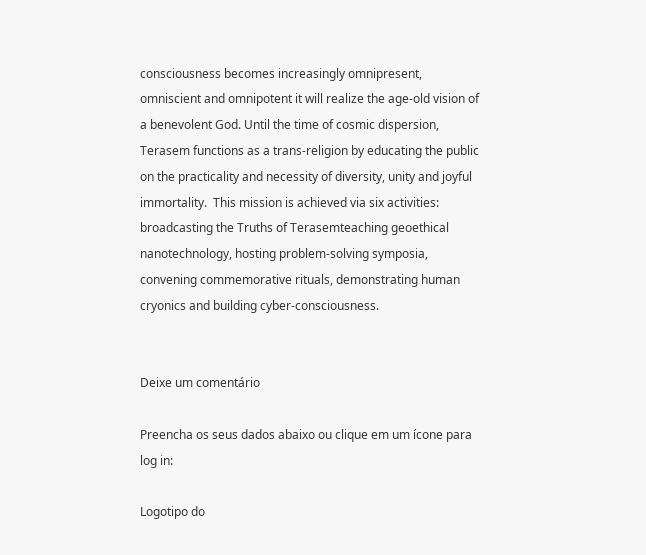consciousness becomes increasingly omnipresent, omniscient and omnipotent it will realize the age-old vision of a benevolent God. Until the time of cosmic dispersion, Terasem functions as a trans-religion by educating the public on the practicality and necessity of diversity, unity and joyful immortality.  This mission is achieved via six activities: broadcasting the Truths of Terasemteaching geoethical nanotechnology, hosting problem-solving symposia, convening commemorative rituals, demonstrating human cryonics and building cyber-consciousness.


Deixe um comentário

Preencha os seus dados abaixo ou clique em um ícone para log in:

Logotipo do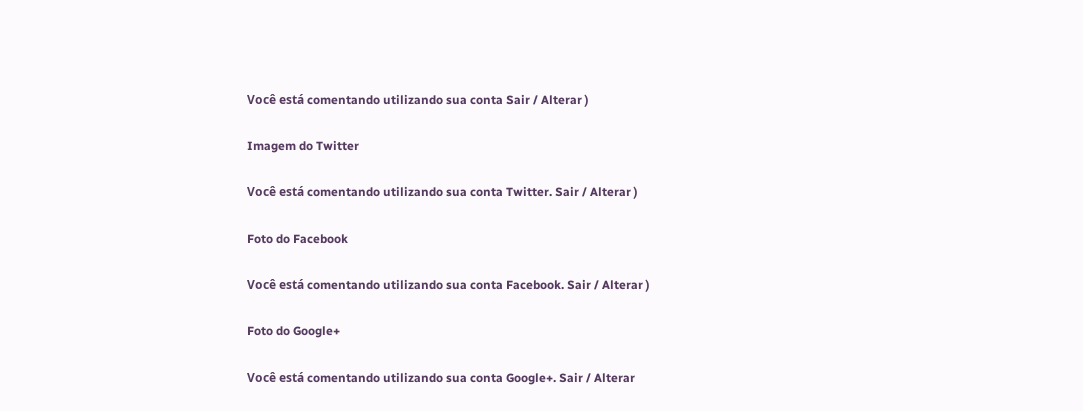Você está comentando utilizando sua conta Sair / Alterar )

Imagem do Twitter

Você está comentando utilizando sua conta Twitter. Sair / Alterar )

Foto do Facebook

Você está comentando utilizando sua conta Facebook. Sair / Alterar )

Foto do Google+

Você está comentando utilizando sua conta Google+. Sair / Alterar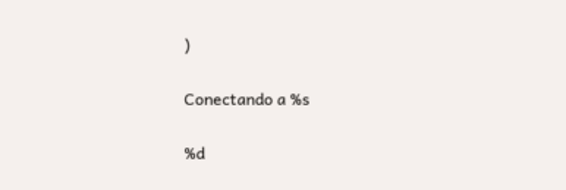)

Conectando a %s

%d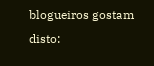blogueiros gostam disto: